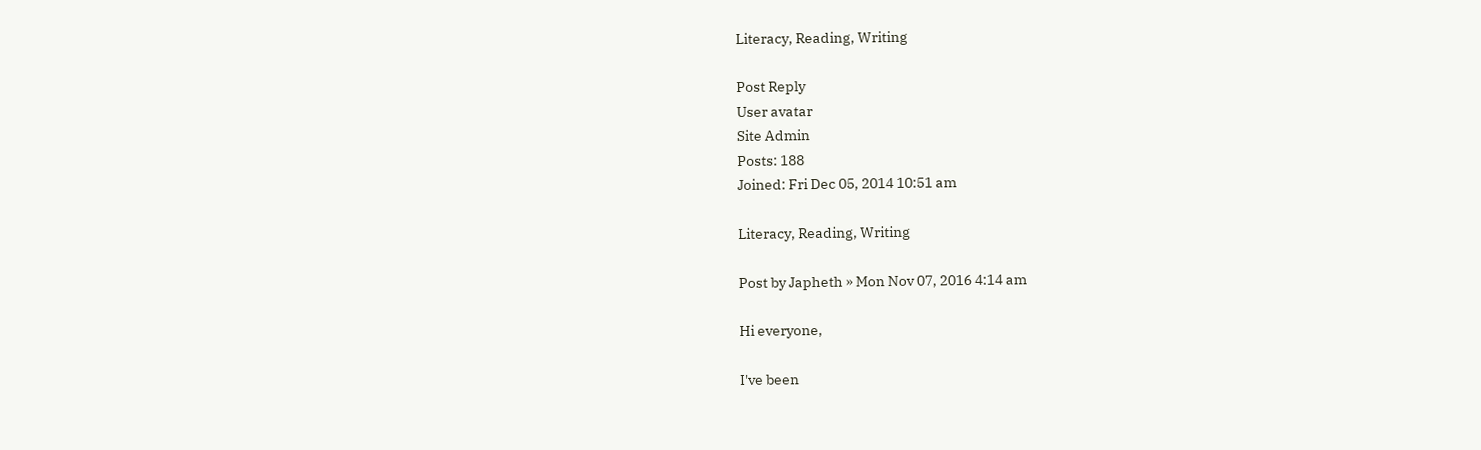Literacy, Reading, Writing

Post Reply
User avatar
Site Admin
Posts: 188
Joined: Fri Dec 05, 2014 10:51 am

Literacy, Reading, Writing

Post by Japheth » Mon Nov 07, 2016 4:14 am

Hi everyone,

I've been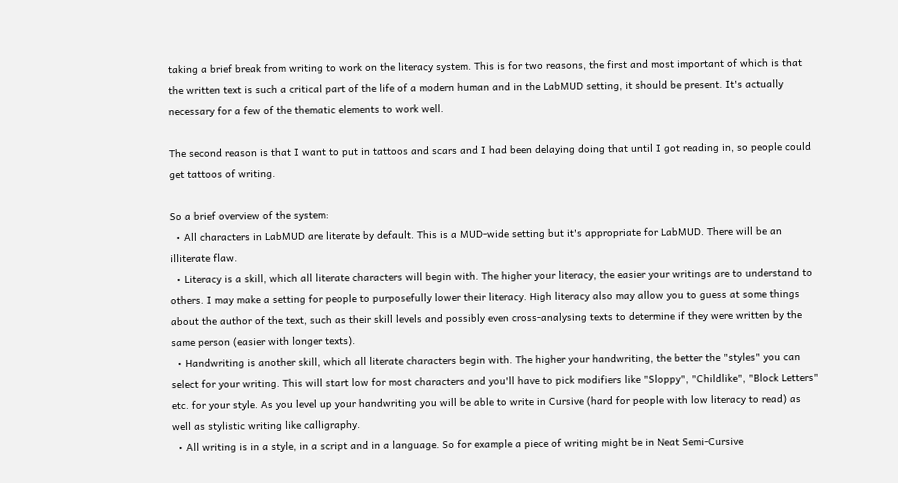taking a brief break from writing to work on the literacy system. This is for two reasons, the first and most important of which is that the written text is such a critical part of the life of a modern human and in the LabMUD setting, it should be present. It's actually necessary for a few of the thematic elements to work well.

The second reason is that I want to put in tattoos and scars and I had been delaying doing that until I got reading in, so people could get tattoos of writing.

So a brief overview of the system:
  • All characters in LabMUD are literate by default. This is a MUD-wide setting but it's appropriate for LabMUD. There will be an illiterate flaw.
  • Literacy is a skill, which all literate characters will begin with. The higher your literacy, the easier your writings are to understand to others. I may make a setting for people to purposefully lower their literacy. High literacy also may allow you to guess at some things about the author of the text, such as their skill levels and possibly even cross-analysing texts to determine if they were written by the same person (easier with longer texts).
  • Handwriting is another skill, which all literate characters begin with. The higher your handwriting, the better the "styles" you can select for your writing. This will start low for most characters and you'll have to pick modifiers like "Sloppy", "Childlike", "Block Letters" etc. for your style. As you level up your handwriting you will be able to write in Cursive (hard for people with low literacy to read) as well as stylistic writing like calligraphy.
  • All writing is in a style, in a script and in a language. So for example a piece of writing might be in Neat Semi-Cursive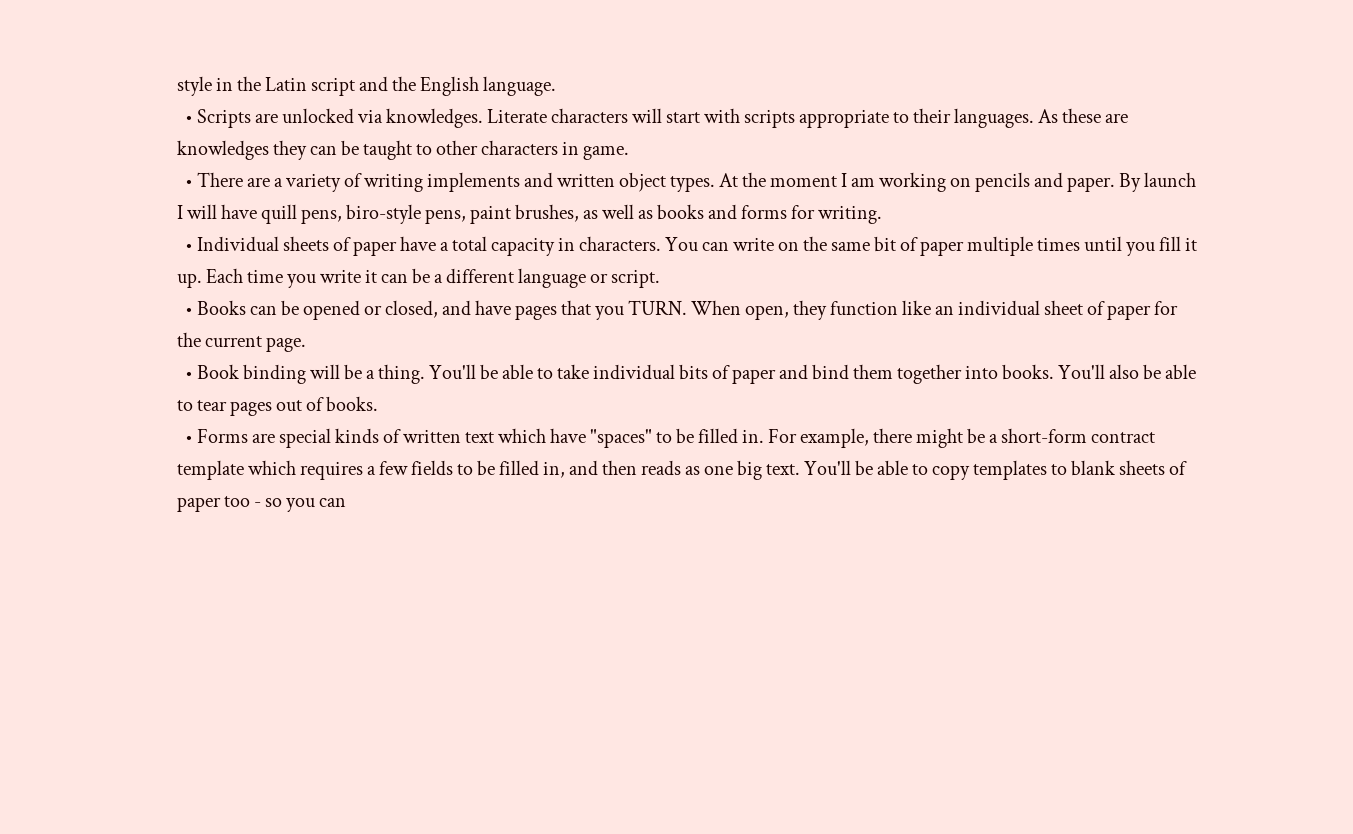style in the Latin script and the English language.
  • Scripts are unlocked via knowledges. Literate characters will start with scripts appropriate to their languages. As these are knowledges they can be taught to other characters in game.
  • There are a variety of writing implements and written object types. At the moment I am working on pencils and paper. By launch I will have quill pens, biro-style pens, paint brushes, as well as books and forms for writing.
  • Individual sheets of paper have a total capacity in characters. You can write on the same bit of paper multiple times until you fill it up. Each time you write it can be a different language or script.
  • Books can be opened or closed, and have pages that you TURN. When open, they function like an individual sheet of paper for the current page.
  • Book binding will be a thing. You'll be able to take individual bits of paper and bind them together into books. You'll also be able to tear pages out of books.
  • Forms are special kinds of written text which have "spaces" to be filled in. For example, there might be a short-form contract template which requires a few fields to be filled in, and then reads as one big text. You'll be able to copy templates to blank sheets of paper too - so you can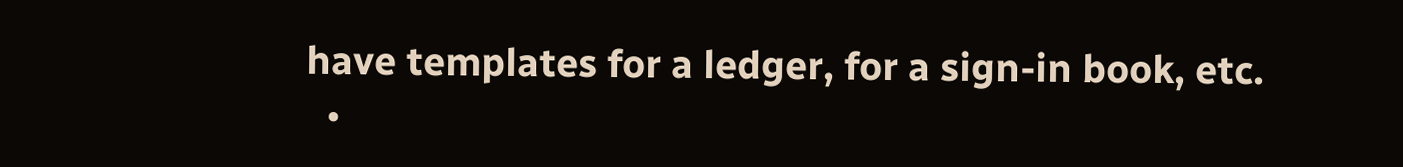have templates for a ledger, for a sign-in book, etc.
  •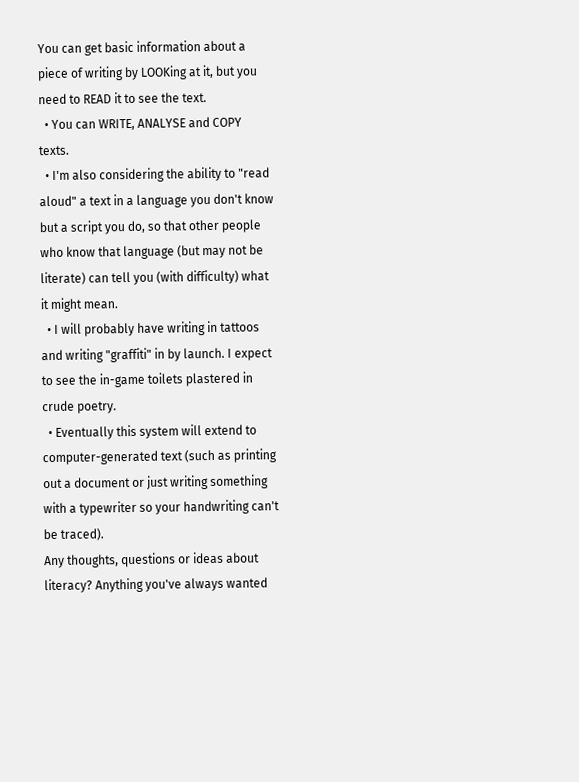You can get basic information about a piece of writing by LOOKing at it, but you need to READ it to see the text.
  • You can WRITE, ANALYSE and COPY texts.
  • I'm also considering the ability to "read aloud" a text in a language you don't know but a script you do, so that other people who know that language (but may not be literate) can tell you (with difficulty) what it might mean.
  • I will probably have writing in tattoos and writing "graffiti" in by launch. I expect to see the in-game toilets plastered in crude poetry.
  • Eventually this system will extend to computer-generated text (such as printing out a document or just writing something with a typewriter so your handwriting can't be traced).
Any thoughts, questions or ideas about literacy? Anything you've always wanted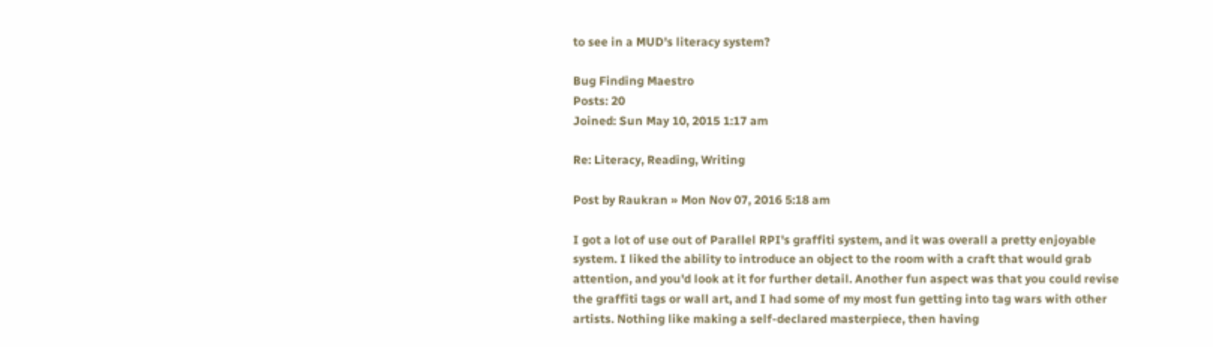to see in a MUD's literacy system?

Bug Finding Maestro
Posts: 20
Joined: Sun May 10, 2015 1:17 am

Re: Literacy, Reading, Writing

Post by Raukran » Mon Nov 07, 2016 5:18 am

I got a lot of use out of Parallel RPI's graffiti system, and it was overall a pretty enjoyable system. I liked the ability to introduce an object to the room with a craft that would grab attention, and you'd look at it for further detail. Another fun aspect was that you could revise the graffiti tags or wall art, and I had some of my most fun getting into tag wars with other artists. Nothing like making a self-declared masterpiece, then having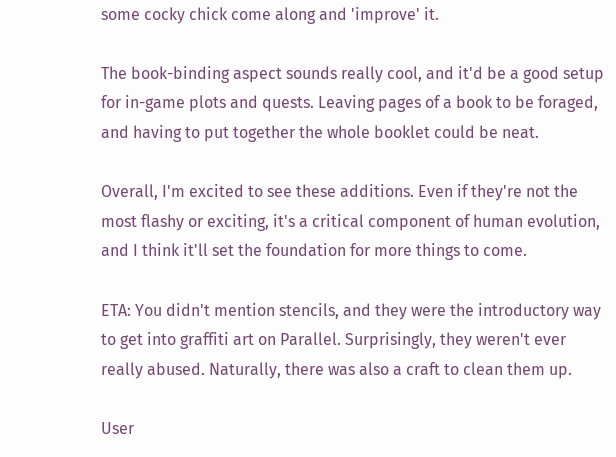some cocky chick come along and 'improve' it.

The book-binding aspect sounds really cool, and it'd be a good setup for in-game plots and quests. Leaving pages of a book to be foraged, and having to put together the whole booklet could be neat.

Overall, I'm excited to see these additions. Even if they're not the most flashy or exciting, it's a critical component of human evolution, and I think it'll set the foundation for more things to come.

ETA: You didn't mention stencils, and they were the introductory way to get into graffiti art on Parallel. Surprisingly, they weren't ever really abused. Naturally, there was also a craft to clean them up.

User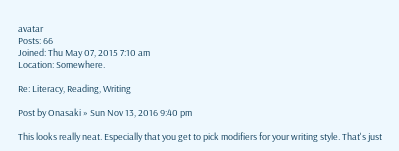avatar
Posts: 66
Joined: Thu May 07, 2015 7:10 am
Location: Somewhere.

Re: Literacy, Reading, Writing

Post by Onasaki » Sun Nov 13, 2016 9:40 pm

This looks really neat. Especially that you get to pick modifiers for your writing style. That's just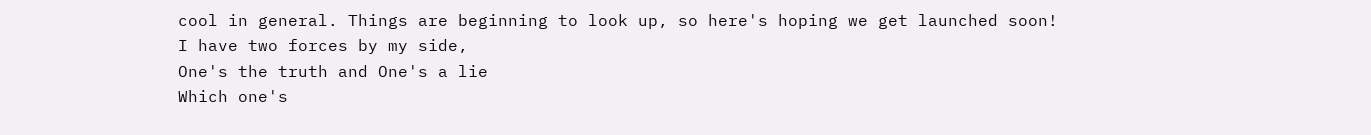cool in general. Things are beginning to look up, so here's hoping we get launched soon!
I have two forces by my side,
One's the truth and One's a lie
Which one's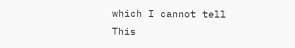which I cannot tell
This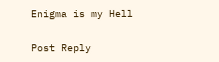Enigma is my Hell

Post Reply